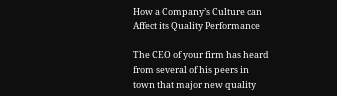How a Company’s Culture can Affect its Quality Performance

The CEO of your firm has heard from several of his peers in
town that major new quality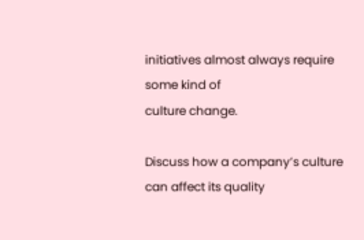initiatives almost always require some kind of
culture change.

Discuss how a company’s culture can affect its quality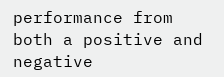performance from both a positive and negative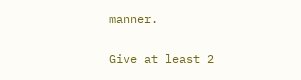manner.

Give at least 2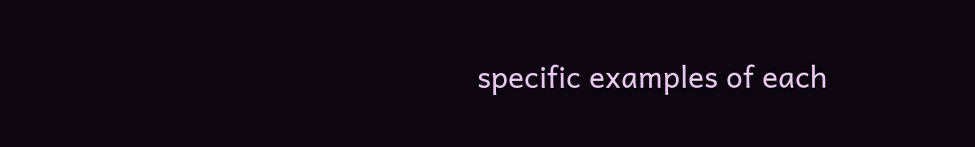specific examples of each